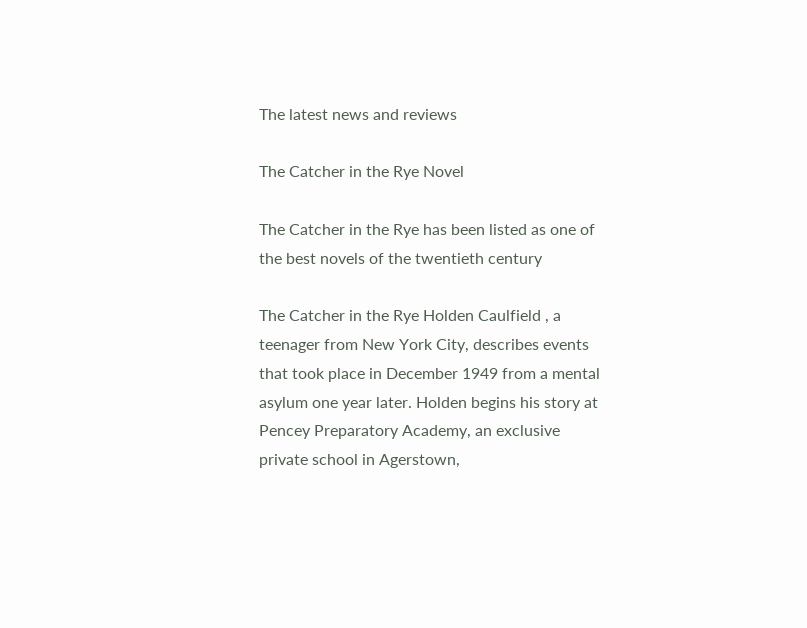The latest news and reviews

The Catcher in the Rye Novel

The Catcher in the Rye has been listed as one of the best novels of the twentieth century

The Catcher in the Rye Holden Caulfield , a teenager from New York City, describes events that took place in December 1949 from a mental asylum one year later. Holden begins his story at Pencey Preparatory Academy, an exclusive private school in Agerstown,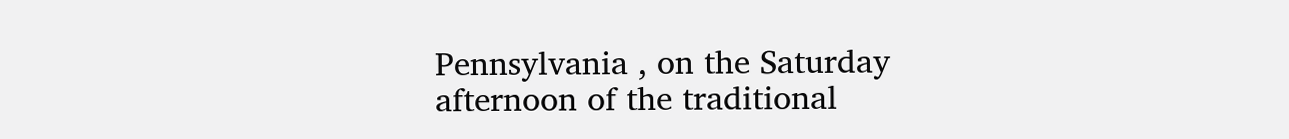Pennsylvania , on the Saturday afternoon of the traditional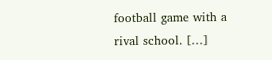football game with a rival school. […]